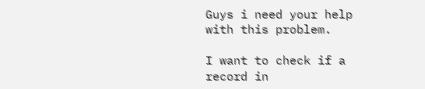Guys i need your help with this problem.

I want to check if a record in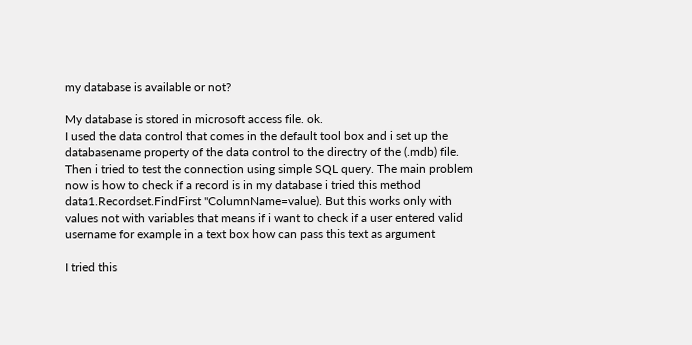my database is available or not?

My database is stored in microsoft access file. ok.
I used the data control that comes in the default tool box and i set up the databasename property of the data control to the directry of the (.mdb) file. Then i tried to test the connection using simple SQL query. The main problem now is how to check if a record is in my database i tried this method
data1.Recordset.FindFirst "ColumnName=value). But this works only with values not with variables that means if i want to check if a user entered valid username for example in a text box how can pass this text as argument

I tried this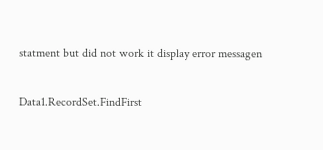statment but did not work it display error messagen

Data1.RecordSet.FindFirst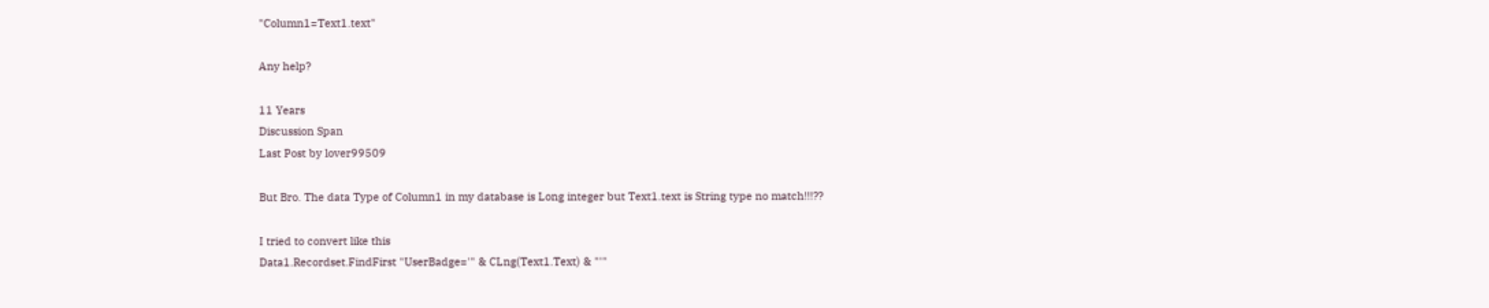"Column1=Text1.text"

Any help?

11 Years
Discussion Span
Last Post by lover99509

But Bro. The data Type of Column1 in my database is Long integer but Text1.text is String type no match!!!??

I tried to convert like this
Data1.Recordset.FindFirst "UserBadge='" & CLng(Text1.Text) & "'"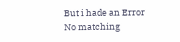But i hade an Error No matching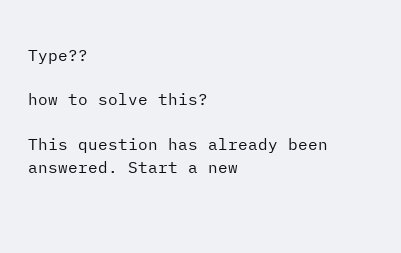Type??

how to solve this?

This question has already been answered. Start a new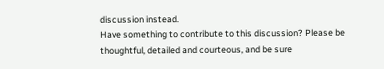discussion instead.
Have something to contribute to this discussion? Please be thoughtful, detailed and courteous, and be sure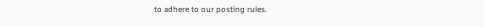to adhere to our posting rules.